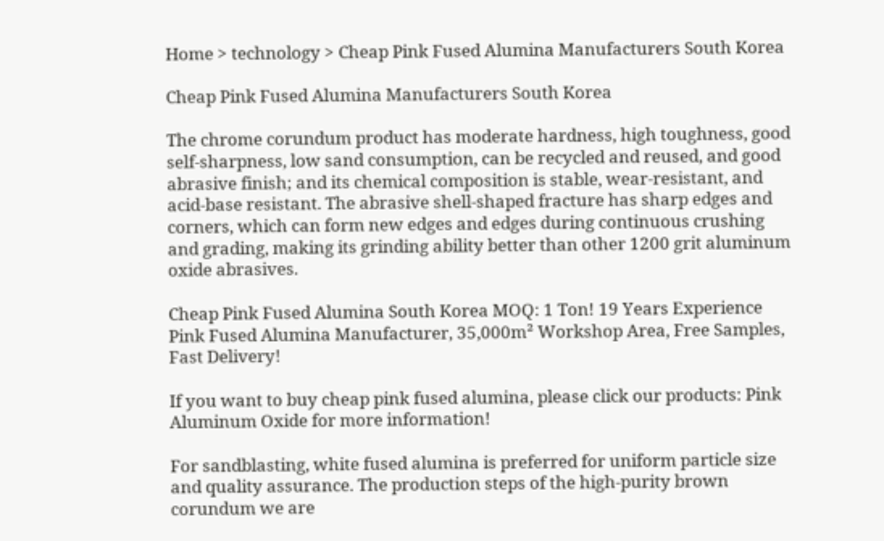Home > technology > Cheap Pink Fused Alumina Manufacturers South Korea

Cheap Pink Fused Alumina Manufacturers South Korea

The chrome corundum product has moderate hardness, high toughness, good self-sharpness, low sand consumption, can be recycled and reused, and good abrasive finish; and its chemical composition is stable, wear-resistant, and acid-base resistant. The abrasive shell-shaped fracture has sharp edges and corners, which can form new edges and edges during continuous crushing and grading, making its grinding ability better than other 1200 grit aluminum oxide abrasives.

Cheap Pink Fused Alumina South Korea MOQ: 1 Ton! 19 Years Experience Pink Fused Alumina Manufacturer, 35,000m² Workshop Area, Free Samples, Fast Delivery!

If you want to buy cheap pink fused alumina, please click our products: Pink Aluminum Oxide for more information!

For sandblasting, white fused alumina is preferred for uniform particle size and quality assurance. The production steps of the high-purity brown corundum we are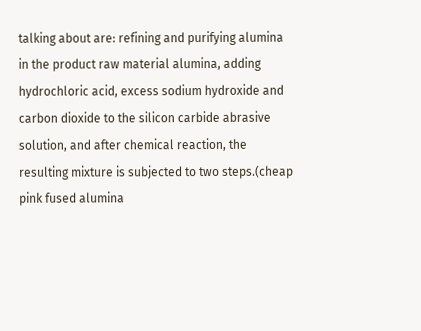talking about are: refining and purifying alumina in the product raw material alumina, adding hydrochloric acid, excess sodium hydroxide and carbon dioxide to the silicon carbide abrasive solution, and after chemical reaction, the resulting mixture is subjected to two steps.(cheap pink fused alumina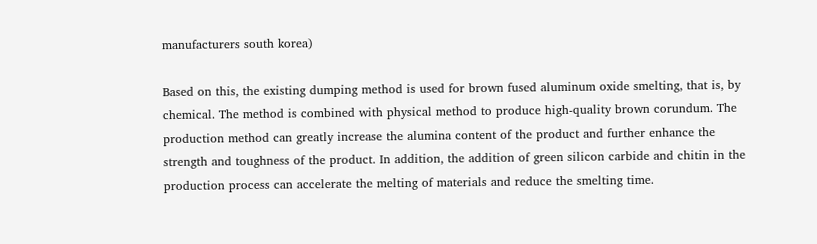manufacturers south korea)

Based on this, the existing dumping method is used for brown fused aluminum oxide smelting, that is, by chemical. The method is combined with physical method to produce high-quality brown corundum. The production method can greatly increase the alumina content of the product and further enhance the strength and toughness of the product. In addition, the addition of green silicon carbide and chitin in the production process can accelerate the melting of materials and reduce the smelting time.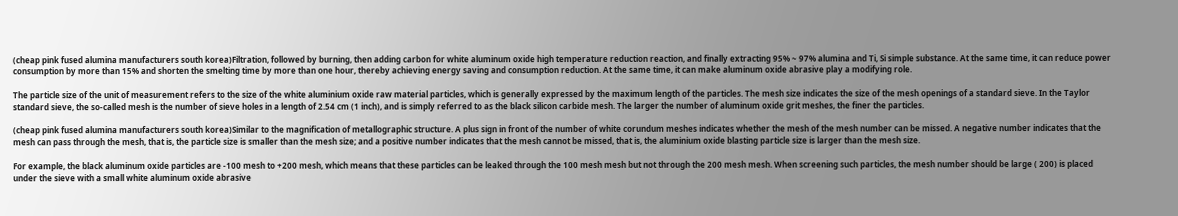(cheap pink fused alumina manufacturers south korea)Filtration, followed by burning, then adding carbon for white aluminum oxide high temperature reduction reaction, and finally extracting 95% ~ 97% alumina and Ti, Si simple substance. At the same time, it can reduce power consumption by more than 15% and shorten the smelting time by more than one hour, thereby achieving energy saving and consumption reduction. At the same time, it can make aluminum oxide abrasive play a modifying role.

The particle size of the unit of measurement refers to the size of the white aluminium oxide raw material particles, which is generally expressed by the maximum length of the particles. The mesh size indicates the size of the mesh openings of a standard sieve. In the Taylor standard sieve, the so-called mesh is the number of sieve holes in a length of 2.54 cm (1 inch), and is simply referred to as the black silicon carbide mesh. The larger the number of aluminum oxide grit meshes, the finer the particles.

(cheap pink fused alumina manufacturers south korea)Similar to the magnification of metallographic structure. A plus sign in front of the number of white corundum meshes indicates whether the mesh of the mesh number can be missed. A negative number indicates that the mesh can pass through the mesh, that is, the particle size is smaller than the mesh size; and a positive number indicates that the mesh cannot be missed, that is, the aluminium oxide blasting particle size is larger than the mesh size.

For example, the black aluminum oxide particles are -100 mesh to +200 mesh, which means that these particles can be leaked through the 100 mesh mesh but not through the 200 mesh mesh. When screening such particles, the mesh number should be large ( 200) is placed under the sieve with a small white aluminum oxide abrasive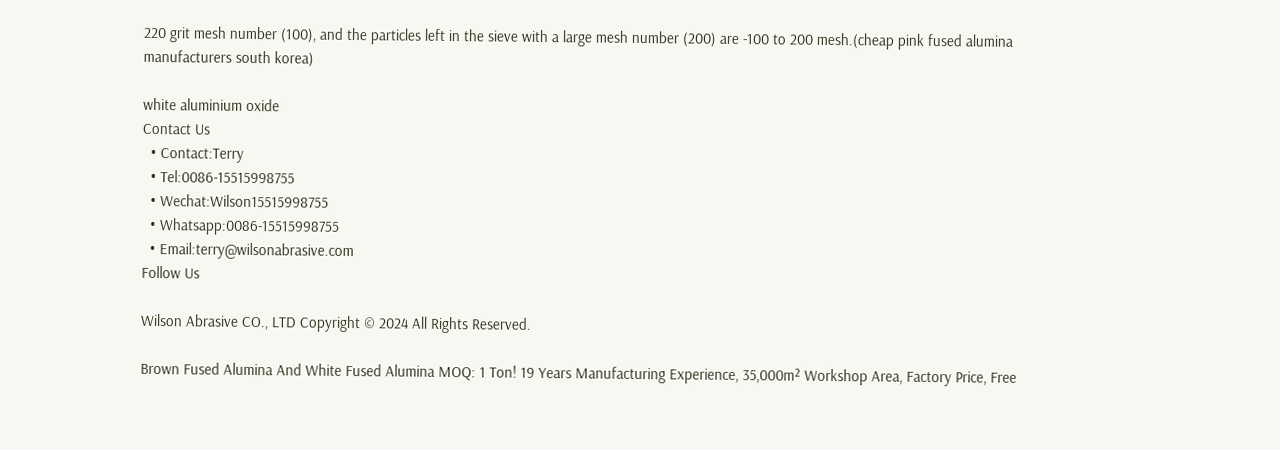220 grit mesh number (100), and the particles left in the sieve with a large mesh number (200) are -100 to 200 mesh.(cheap pink fused alumina manufacturers south korea)

white aluminium oxide
Contact Us
  • Contact:Terry
  • Tel:0086-15515998755
  • Wechat:Wilson15515998755
  • Whatsapp:0086-15515998755
  • Email:terry@wilsonabrasive.com
Follow Us

Wilson Abrasive CO., LTD Copyright © 2024 All Rights Reserved.

Brown Fused Alumina And White Fused Alumina MOQ: 1 Ton! 19 Years Manufacturing Experience, 35,000m² Workshop Area, Factory Price, Free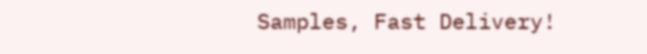Samples, Fast Delivery!